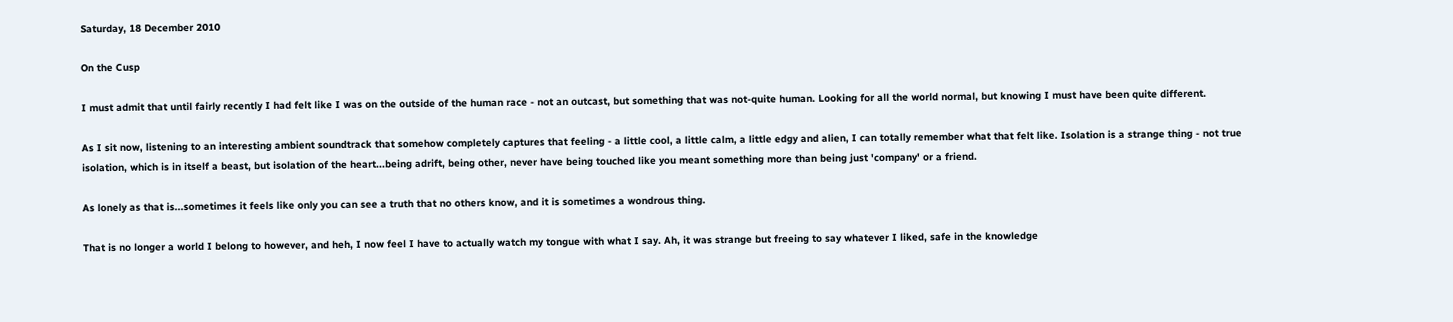Saturday, 18 December 2010

On the Cusp

I must admit that until fairly recently I had felt like I was on the outside of the human race - not an outcast, but something that was not-quite human. Looking for all the world normal, but knowing I must have been quite different.

As I sit now, listening to an interesting ambient soundtrack that somehow completely captures that feeling - a little cool, a little calm, a little edgy and alien, I can totally remember what that felt like. Isolation is a strange thing - not true isolation, which is in itself a beast, but isolation of the heart...being adrift, being other, never have being touched like you meant something more than being just 'company' or a friend.

As lonely as that is...sometimes it feels like only you can see a truth that no others know, and it is sometimes a wondrous thing.

That is no longer a world I belong to however, and heh, I now feel I have to actually watch my tongue with what I say. Ah, it was strange but freeing to say whatever I liked, safe in the knowledge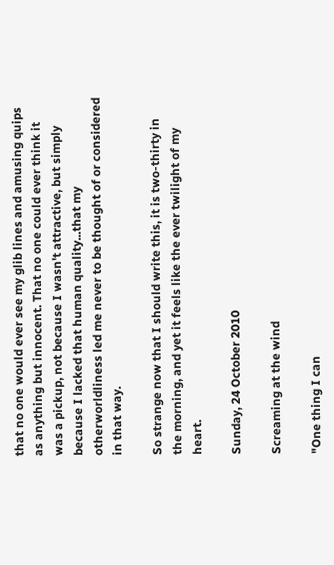that no one would ever see my glib lines and amusing quips as anything but innocent. That no one could ever think it was a pickup, not because I wasn't attractive, but simply because I lacked that human quality...that my otherworldliness led me never to be thought of or considered in that way.

So strange now that I should write this, it is two-thirty in the morning, and yet it feels like the ever twilight of my heart.

Sunday, 24 October 2010

Screaming at the wind

"One thing I can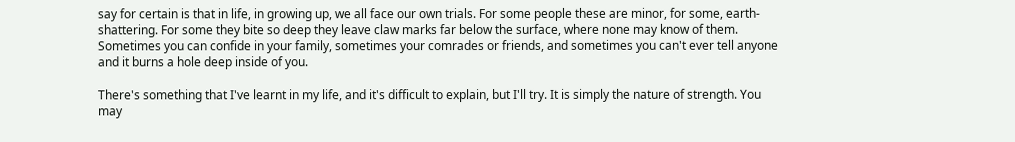say for certain is that in life, in growing up, we all face our own trials. For some people these are minor, for some, earth-shattering. For some they bite so deep they leave claw marks far below the surface, where none may know of them. Sometimes you can confide in your family, sometimes your comrades or friends, and sometimes you can't ever tell anyone and it burns a hole deep inside of you.

There's something that I've learnt in my life, and it's difficult to explain, but I'll try. It is simply the nature of strength. You may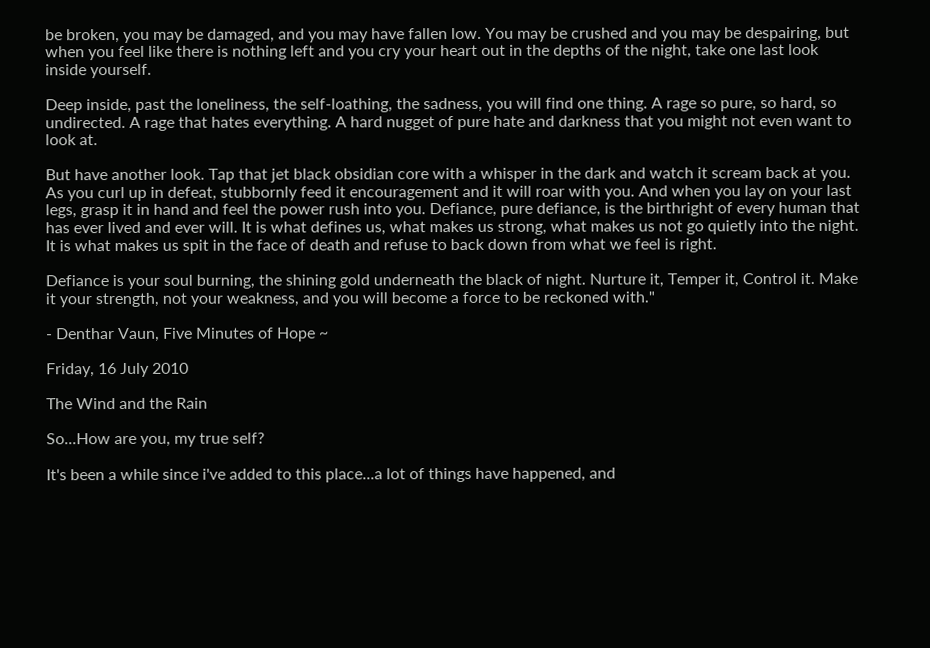be broken, you may be damaged, and you may have fallen low. You may be crushed and you may be despairing, but when you feel like there is nothing left and you cry your heart out in the depths of the night, take one last look inside yourself.

Deep inside, past the loneliness, the self-loathing, the sadness, you will find one thing. A rage so pure, so hard, so undirected. A rage that hates everything. A hard nugget of pure hate and darkness that you might not even want to look at.

But have another look. Tap that jet black obsidian core with a whisper in the dark and watch it scream back at you. As you curl up in defeat, stubbornly feed it encouragement and it will roar with you. And when you lay on your last legs, grasp it in hand and feel the power rush into you. Defiance, pure defiance, is the birthright of every human that has ever lived and ever will. It is what defines us, what makes us strong, what makes us not go quietly into the night. It is what makes us spit in the face of death and refuse to back down from what we feel is right.

Defiance is your soul burning, the shining gold underneath the black of night. Nurture it, Temper it, Control it. Make it your strength, not your weakness, and you will become a force to be reckoned with."

- Denthar Vaun, Five Minutes of Hope ~

Friday, 16 July 2010

The Wind and the Rain

So...How are you, my true self?

It's been a while since i've added to this place...a lot of things have happened, and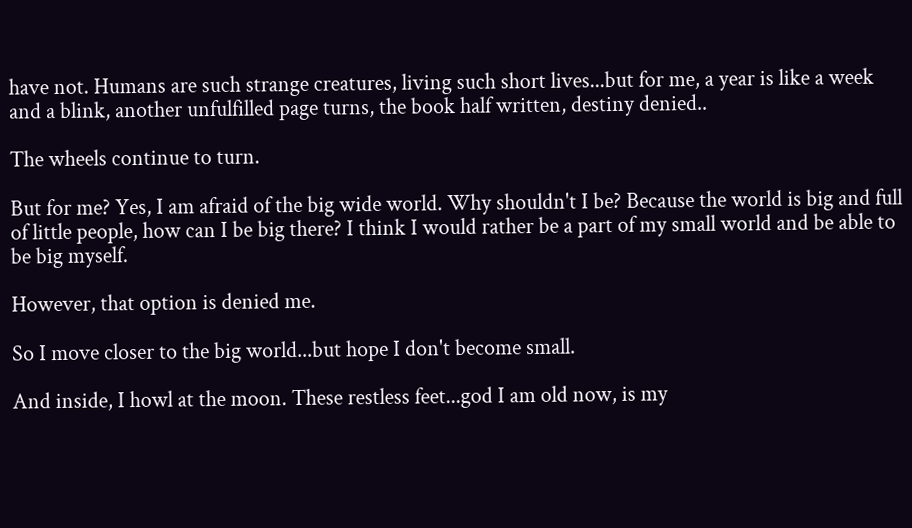have not. Humans are such strange creatures, living such short lives...but for me, a year is like a week and a blink, another unfulfilled page turns, the book half written, destiny denied..

The wheels continue to turn.

But for me? Yes, I am afraid of the big wide world. Why shouldn't I be? Because the world is big and full of little people, how can I be big there? I think I would rather be a part of my small world and be able to be big myself.

However, that option is denied me.

So I move closer to the big world...but hope I don't become small.

And inside, I howl at the moon. These restless feet...god I am old now, is my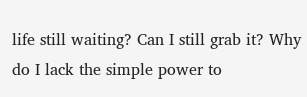life still waiting? Can I still grab it? Why do I lack the simple power to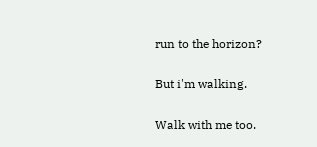run to the horizon?

But i'm walking.

Walk with me too.